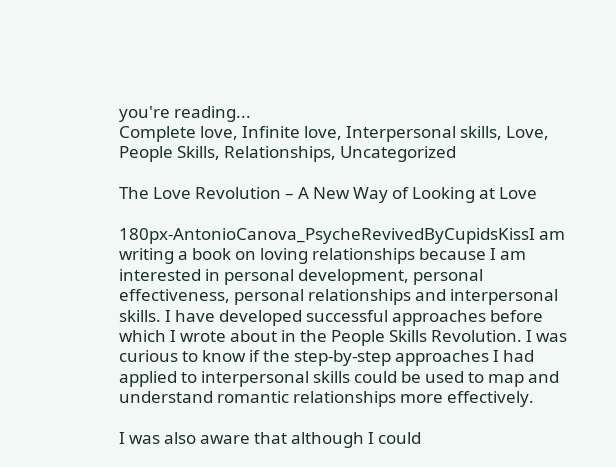you're reading...
Complete love, Infinite love, Interpersonal skills, Love, People Skills, Relationships, Uncategorized

The Love Revolution – A New Way of Looking at Love

180px-AntonioCanova_PsycheRevivedByCupidsKissI am writing a book on loving relationships because I am interested in personal development, personal effectiveness, personal relationships and interpersonal skills. I have developed successful approaches before which I wrote about in the People Skills Revolution. I was curious to know if the step-by-step approaches I had applied to interpersonal skills could be used to map and understand romantic relationships more effectively.

I was also aware that although I could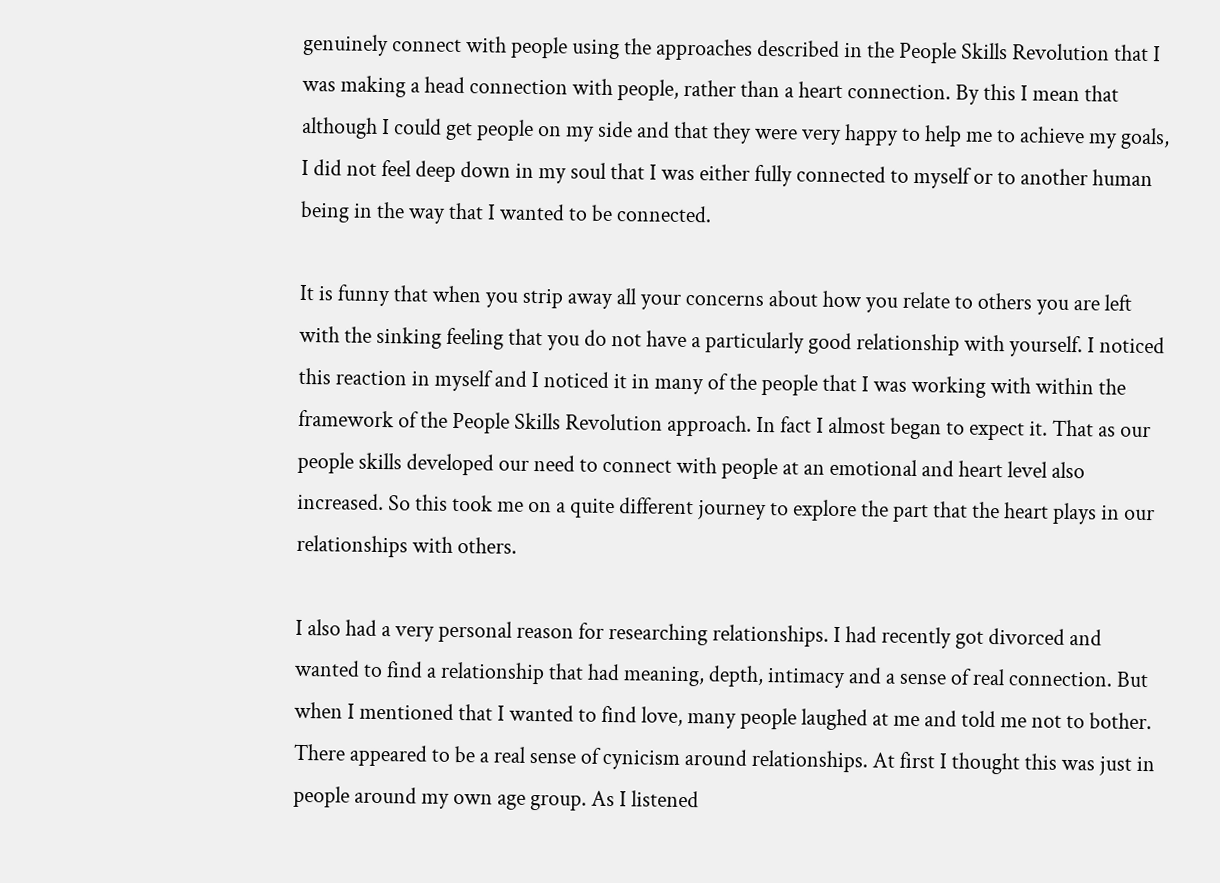genuinely connect with people using the approaches described in the People Skills Revolution that I was making a head connection with people, rather than a heart connection. By this I mean that although I could get people on my side and that they were very happy to help me to achieve my goals, I did not feel deep down in my soul that I was either fully connected to myself or to another human being in the way that I wanted to be connected.

It is funny that when you strip away all your concerns about how you relate to others you are left with the sinking feeling that you do not have a particularly good relationship with yourself. I noticed this reaction in myself and I noticed it in many of the people that I was working with within the framework of the People Skills Revolution approach. In fact I almost began to expect it. That as our people skills developed our need to connect with people at an emotional and heart level also increased. So this took me on a quite different journey to explore the part that the heart plays in our relationships with others.

I also had a very personal reason for researching relationships. I had recently got divorced and wanted to find a relationship that had meaning, depth, intimacy and a sense of real connection. But when I mentioned that I wanted to find love, many people laughed at me and told me not to bother. There appeared to be a real sense of cynicism around relationships. At first I thought this was just in people around my own age group. As I listened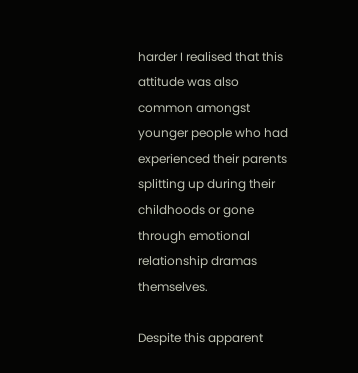harder I realised that this attitude was also common amongst younger people who had experienced their parents splitting up during their childhoods or gone through emotional relationship dramas themselves.

Despite this apparent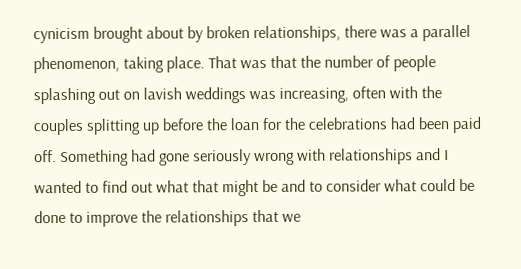cynicism brought about by broken relationships, there was a parallel phenomenon, taking place. That was that the number of people splashing out on lavish weddings was increasing, often with the couples splitting up before the loan for the celebrations had been paid off. Something had gone seriously wrong with relationships and I wanted to find out what that might be and to consider what could be done to improve the relationships that we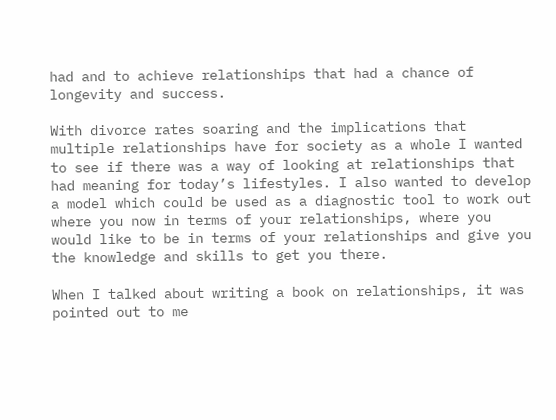had and to achieve relationships that had a chance of longevity and success.

With divorce rates soaring and the implications that multiple relationships have for society as a whole I wanted to see if there was a way of looking at relationships that had meaning for today’s lifestyles. I also wanted to develop a model which could be used as a diagnostic tool to work out where you now in terms of your relationships, where you would like to be in terms of your relationships and give you the knowledge and skills to get you there.

When I talked about writing a book on relationships, it was pointed out to me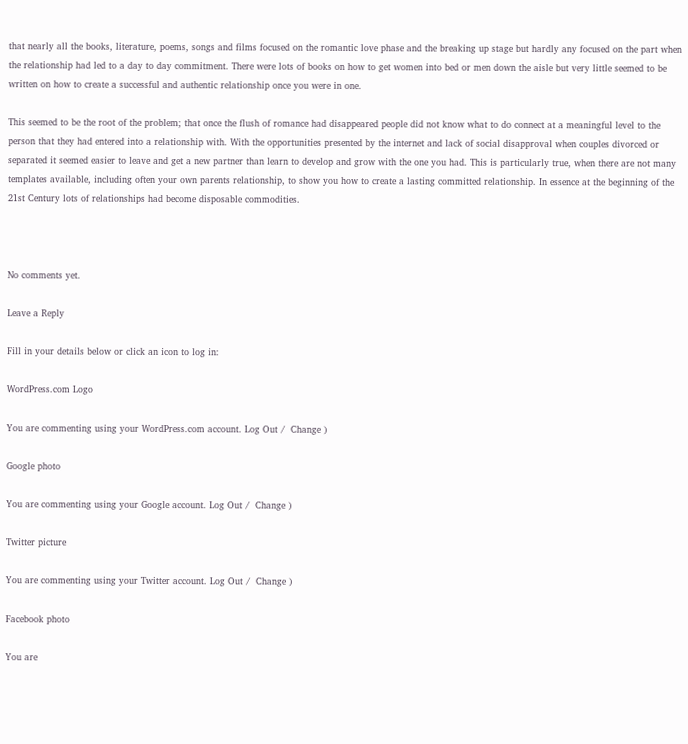that nearly all the books, literature, poems, songs and films focused on the romantic love phase and the breaking up stage but hardly any focused on the part when the relationship had led to a day to day commitment. There were lots of books on how to get women into bed or men down the aisle but very little seemed to be written on how to create a successful and authentic relationship once you were in one.

This seemed to be the root of the problem; that once the flush of romance had disappeared people did not know what to do connect at a meaningful level to the person that they had entered into a relationship with. With the opportunities presented by the internet and lack of social disapproval when couples divorced or separated it seemed easier to leave and get a new partner than learn to develop and grow with the one you had. This is particularly true, when there are not many templates available, including often your own parents relationship, to show you how to create a lasting committed relationship. In essence at the beginning of the 21st Century lots of relationships had become disposable commodities.



No comments yet.

Leave a Reply

Fill in your details below or click an icon to log in:

WordPress.com Logo

You are commenting using your WordPress.com account. Log Out /  Change )

Google photo

You are commenting using your Google account. Log Out /  Change )

Twitter picture

You are commenting using your Twitter account. Log Out /  Change )

Facebook photo

You are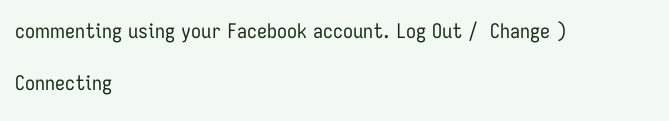commenting using your Facebook account. Log Out /  Change )

Connecting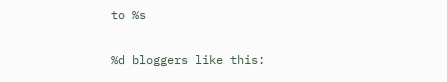to %s

%d bloggers like this: